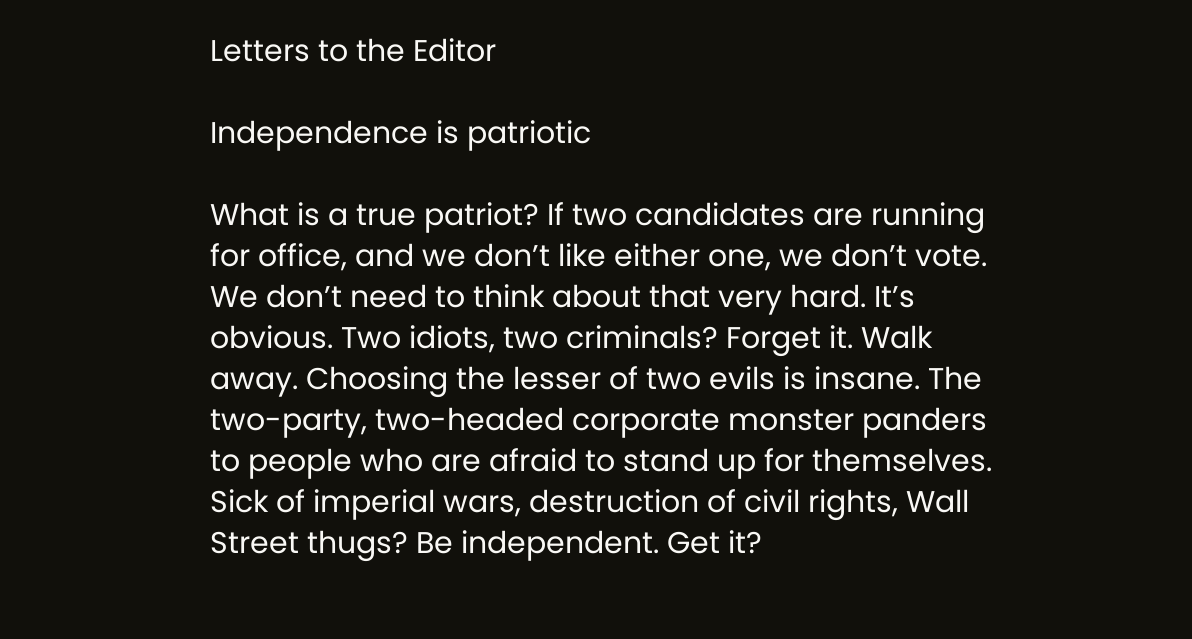Letters to the Editor

Independence is patriotic

What is a true patriot? If two candidates are running for office, and we don’t like either one, we don’t vote. We don’t need to think about that very hard. It’s obvious. Two idiots, two criminals? Forget it. Walk away. Choosing the lesser of two evils is insane. The two-party, two-headed corporate monster panders to people who are afraid to stand up for themselves. Sick of imperial wars, destruction of civil rights, Wall Street thugs? Be independent. Get it?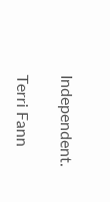Independent.

Terri Fann